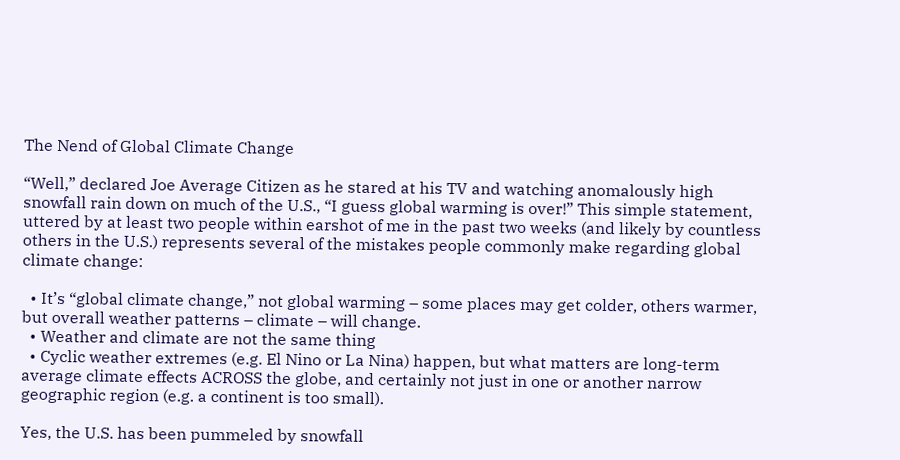The Nend of Global Climate Change

“Well,” declared Joe Average Citizen as he stared at his TV and watching anomalously high snowfall rain down on much of the U.S., “I guess global warming is over!” This simple statement, uttered by at least two people within earshot of me in the past two weeks (and likely by countless others in the U.S.) represents several of the mistakes people commonly make regarding global climate change:

  • It’s “global climate change,” not global warming – some places may get colder, others warmer, but overall weather patterns – climate – will change.
  • Weather and climate are not the same thing
  • Cyclic weather extremes (e.g. El Nino or La Nina) happen, but what matters are long-term average climate effects ACROSS the globe, and certainly not just in one or another narrow geographic region (e.g. a continent is too small).

Yes, the U.S. has been pummeled by snowfall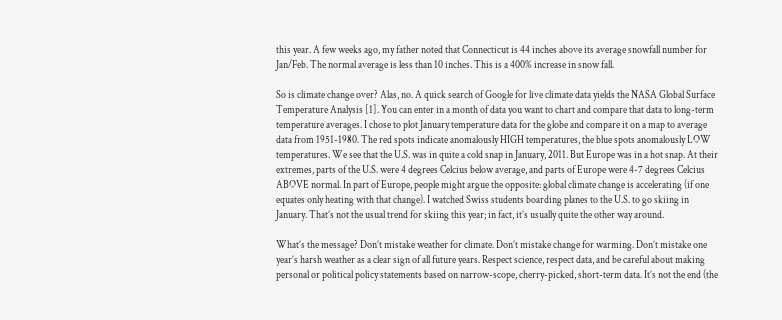this year. A few weeks ago, my father noted that Connecticut is 44 inches above its average snowfall number for Jan/Feb. The normal average is less than 10 inches. This is a 400% increase in snow fall.

So is climate change over? Alas, no. A quick search of Google for live climate data yields the NASA Global Surface Temperature Analysis [1]. You can enter in a month of data you want to chart and compare that data to long-term temperature averages. I chose to plot January temperature data for the globe and compare it on a map to average data from 1951-1980. The red spots indicate anomalously HIGH temperatures, the blue spots anomalously LOW temperatures. We see that the U.S. was in quite a cold snap in January, 2011. But Europe was in a hot snap. At their extremes, parts of the U.S. were 4 degrees Celcius below average, and parts of Europe were 4-7 degrees Celcius ABOVE normal. In part of Europe, people might argue the opposite: global climate change is accelerating (if one equates only heating with that change). I watched Swiss students boarding planes to the U.S. to go skiing in January. That’s not the usual trend for skiing this year; in fact, it’s usually quite the other way around.

What’s the message? Don’t mistake weather for climate. Don’t mistake change for warming. Don’t mistake one year’s harsh weather as a clear sign of all future years. Respect science, respect data, and be careful about making personal or political policy statements based on narrow-scope, cherry-picked, short-term data. It’s not the end (the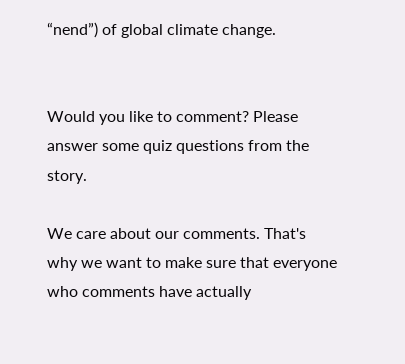“nend”) of global climate change.


Would you like to comment? Please answer some quiz questions from the story.

We care about our comments. That's why we want to make sure that everyone who comments have actually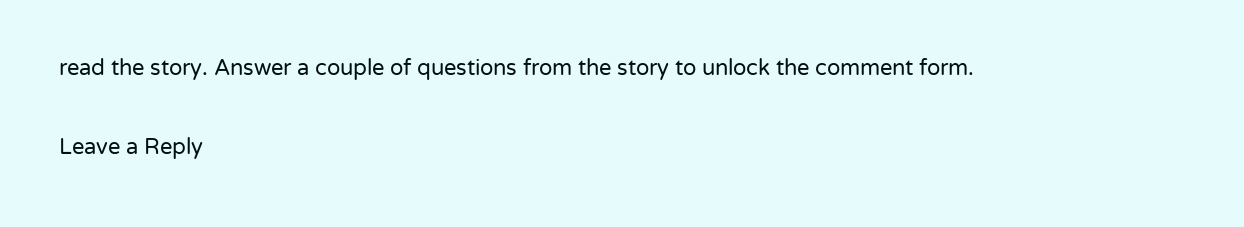read the story. Answer a couple of questions from the story to unlock the comment form.

Leave a Reply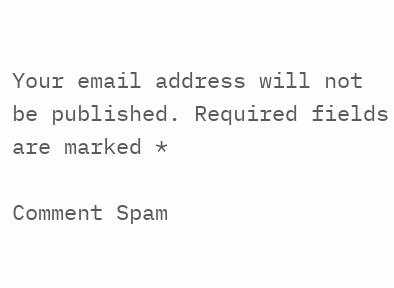Your email address will not be published. Required fields are marked *

Comment Spam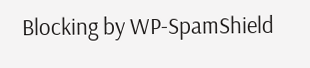Blocking by WP-SpamShield